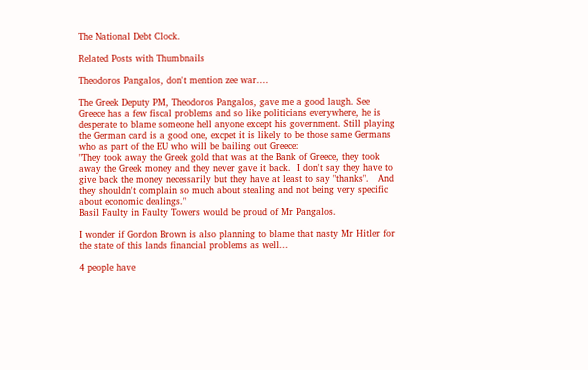The National Debt Clock.

Related Posts with Thumbnails

Theodoros Pangalos, don't mention zee war....

The Greek Deputy PM, Theodoros Pangalos, gave me a good laugh. See Greece has a few fiscal problems and so like politicians everywhere, he is desperate to blame someone hell anyone except his government. Still playing the German card is a good one, excpet it is likely to be those same Germans who as part of the EU who will be bailing out Greece:
"They took away the Greek gold that was at the Bank of Greece, they took away the Greek money and they never gave it back.  I don't say they have to give back the money necessarily but they have at least to say "thanks".   And they shouldn't complain so much about stealing and not being very specific about economic dealings."
Basil Faulty in Faulty Towers would be proud of Mr Pangalos.

I wonder if Gordon Brown is also planning to blame that nasty Mr Hitler for the state of this lands financial problems as well...

4 people have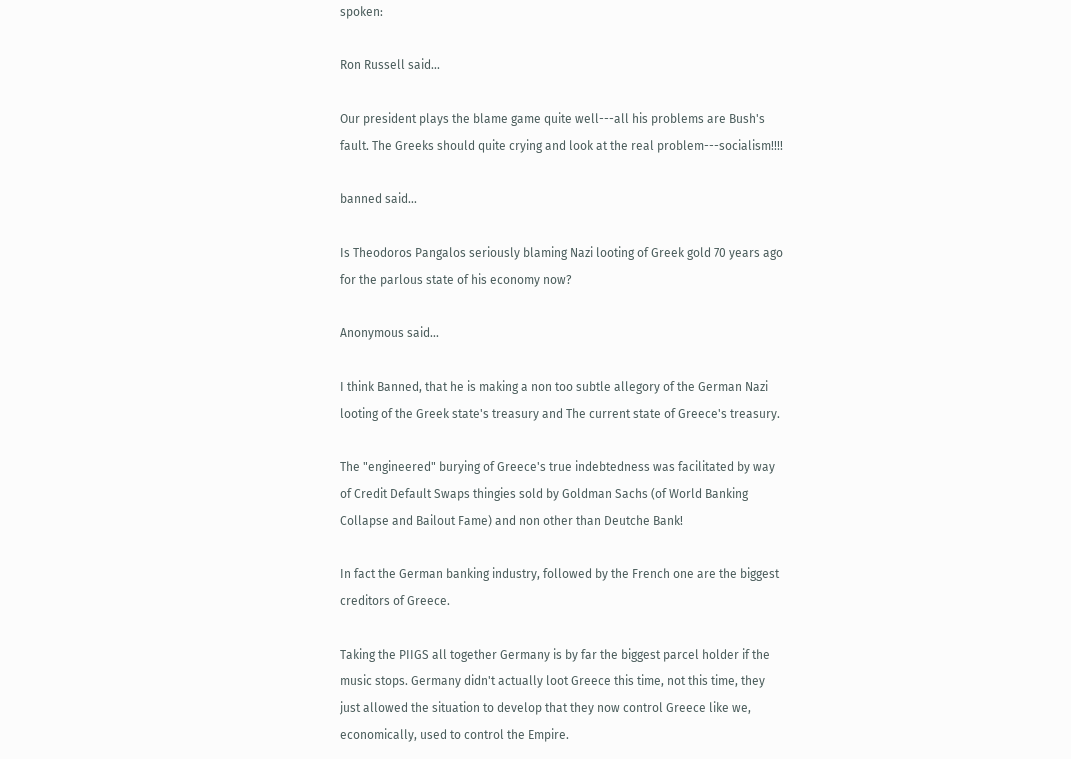spoken:

Ron Russell said...

Our president plays the blame game quite well---all his problems are Bush's fault. The Greeks should quite crying and look at the real problem---socialism!!!!

banned said...

Is Theodoros Pangalos seriously blaming Nazi looting of Greek gold 70 years ago for the parlous state of his economy now?

Anonymous said...

I think Banned, that he is making a non too subtle allegory of the German Nazi looting of the Greek state's treasury and The current state of Greece's treasury.

The "engineered" burying of Greece's true indebtedness was facilitated by way of Credit Default Swaps thingies sold by Goldman Sachs (of World Banking Collapse and Bailout Fame) and non other than Deutche Bank!

In fact the German banking industry, followed by the French one are the biggest creditors of Greece.

Taking the PIIGS all together Germany is by far the biggest parcel holder if the music stops. Germany didn't actually loot Greece this time, not this time, they just allowed the situation to develop that they now control Greece like we, economically, used to control the Empire.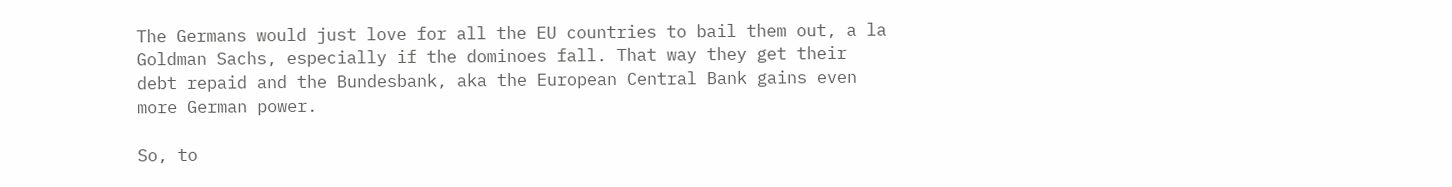The Germans would just love for all the EU countries to bail them out, a la Goldman Sachs, especially if the dominoes fall. That way they get their debt repaid and the Bundesbank, aka the European Central Bank gains even more German power.

So, to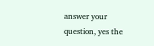answer your question, yes the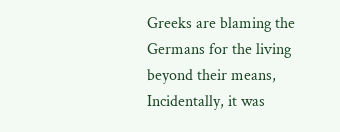Greeks are blaming the Germans for the living beyond their means, Incidentally, it was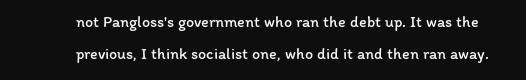not Pangloss's government who ran the debt up. It was the previous, I think socialist one, who did it and then ran away.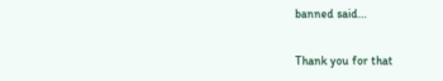banned said...

Thank you for that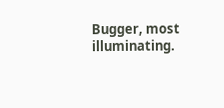Bugger, most illuminating.